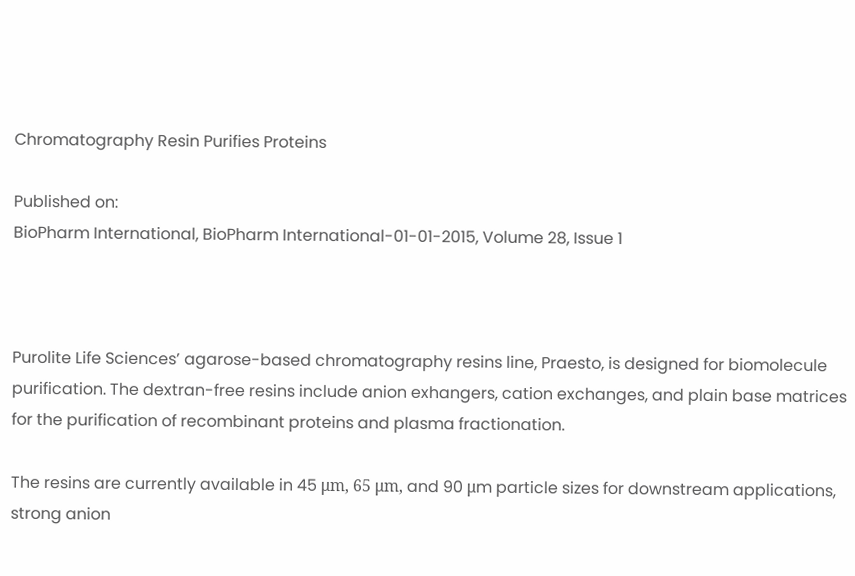Chromatography Resin Purifies Proteins

Published on:
BioPharm International, BioPharm International-01-01-2015, Volume 28, Issue 1



Purolite Life Sciences’ agarose-based chromatography resins line, Praesto, is designed for biomolecule purification. The dextran-free resins include anion exhangers, cation exchanges, and plain base matrices for the purification of recombinant proteins and plasma fractionation.

The resins are currently available in 45 μm, 65 μm, and 90 μm particle sizes for downstream applications, strong anion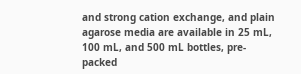and strong cation exchange, and plain agarose media are available in 25 mL, 100 mL, and 500 mL bottles, pre-packed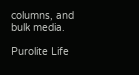columns, and bulk media.

Purolite Life